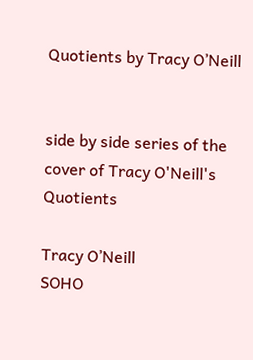Quotients by Tracy O’Neill


side by side series of the cover of Tracy O'Neill's Quotients

Tracy O’Neill
SOHO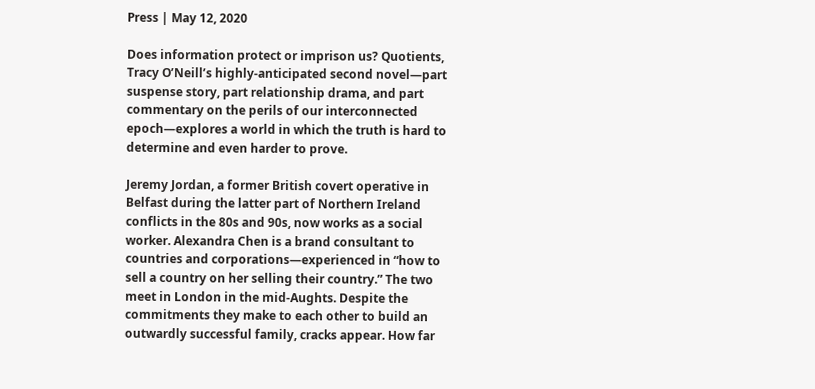Press | May 12, 2020

Does information protect or imprison us? Quotients, Tracy O’Neill’s highly-anticipated second novel—part suspense story, part relationship drama, and part commentary on the perils of our interconnected epoch—explores a world in which the truth is hard to determine and even harder to prove.

Jeremy Jordan, a former British covert operative in Belfast during the latter part of Northern Ireland conflicts in the 80s and 90s, now works as a social worker. Alexandra Chen is a brand consultant to countries and corporations—experienced in “how to sell a country on her selling their country.” The two meet in London in the mid-Aughts. Despite the commitments they make to each other to build an outwardly successful family, cracks appear. How far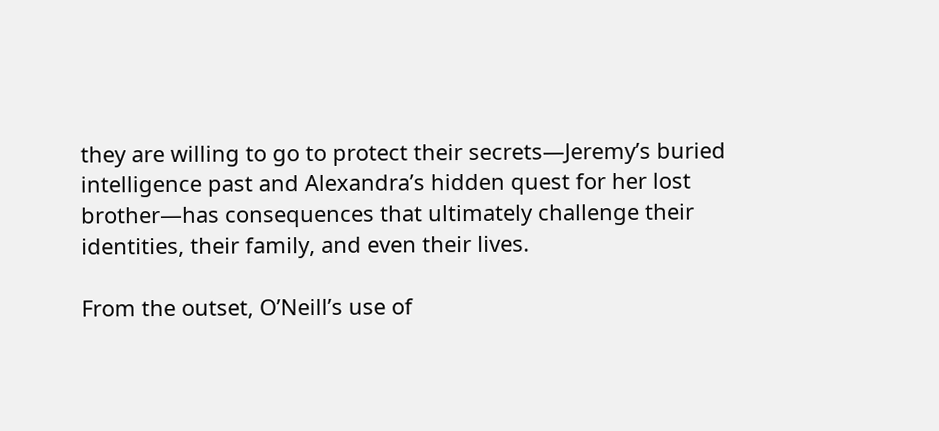they are willing to go to protect their secrets—Jeremy’s buried intelligence past and Alexandra’s hidden quest for her lost brother—has consequences that ultimately challenge their identities, their family, and even their lives.

From the outset, O’Neill’s use of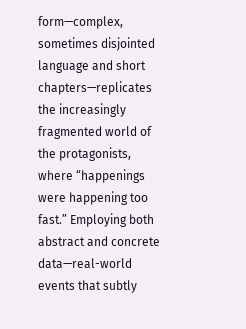form—complex, sometimes disjointed language and short chapters—replicates the increasingly fragmented world of the protagonists, where “happenings were happening too fast.” Employing both abstract and concrete data—real-world events that subtly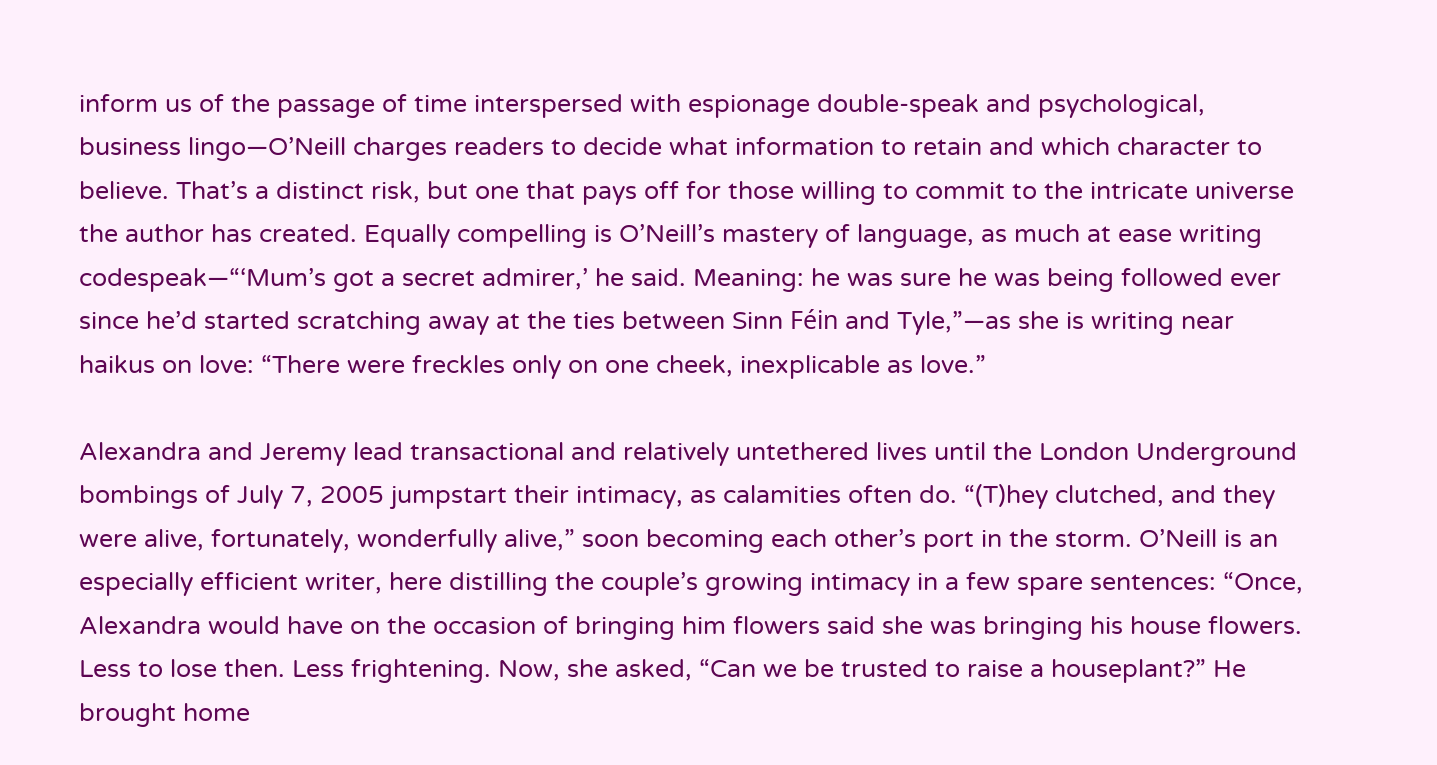inform us of the passage of time interspersed with espionage double-speak and psychological, business lingo—O’Neill charges readers to decide what information to retain and which character to believe. That’s a distinct risk, but one that pays off for those willing to commit to the intricate universe the author has created. Equally compelling is O’Neill’s mastery of language, as much at ease writing codespeak—“‘Mum’s got a secret admirer,’ he said. Meaning: he was sure he was being followed ever since he’d started scratching away at the ties between Sinn Féin and Tyle,”—as she is writing near haikus on love: “There were freckles only on one cheek, inexplicable as love.”

Alexandra and Jeremy lead transactional and relatively untethered lives until the London Underground bombings of July 7, 2005 jumpstart their intimacy, as calamities often do. “(T)hey clutched, and they were alive, fortunately, wonderfully alive,” soon becoming each other’s port in the storm. O’Neill is an especially efficient writer, here distilling the couple’s growing intimacy in a few spare sentences: “Once, Alexandra would have on the occasion of bringing him flowers said she was bringing his house flowers. Less to lose then. Less frightening. Now, she asked, “Can we be trusted to raise a houseplant?” He brought home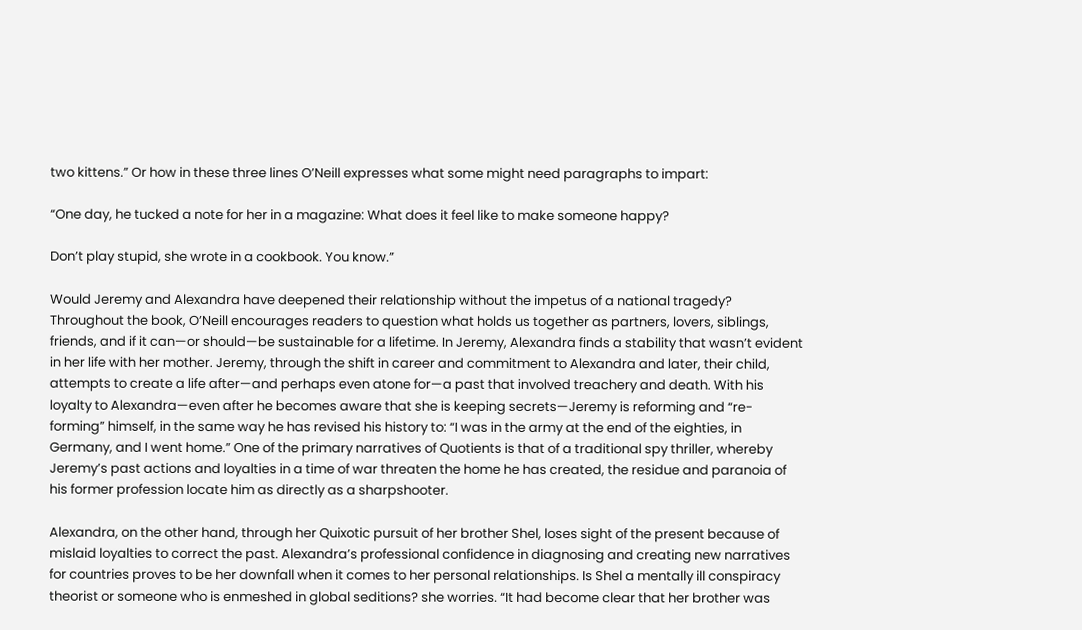two kittens.” Or how in these three lines O’Neill expresses what some might need paragraphs to impart:

“One day, he tucked a note for her in a magazine: What does it feel like to make someone happy?

Don’t play stupid, she wrote in a cookbook. You know.”

Would Jeremy and Alexandra have deepened their relationship without the impetus of a national tragedy? Throughout the book, O’Neill encourages readers to question what holds us together as partners, lovers, siblings, friends, and if it can—or should—be sustainable for a lifetime. In Jeremy, Alexandra finds a stability that wasn’t evident in her life with her mother. Jeremy, through the shift in career and commitment to Alexandra and later, their child, attempts to create a life after—and perhaps even atone for—a past that involved treachery and death. With his loyalty to Alexandra—even after he becomes aware that she is keeping secrets—Jeremy is reforming and “re-forming” himself, in the same way he has revised his history to: “I was in the army at the end of the eighties, in Germany, and I went home.” One of the primary narratives of Quotients is that of a traditional spy thriller, whereby Jeremy’s past actions and loyalties in a time of war threaten the home he has created, the residue and paranoia of his former profession locate him as directly as a sharpshooter.

Alexandra, on the other hand, through her Quixotic pursuit of her brother Shel, loses sight of the present because of mislaid loyalties to correct the past. Alexandra’s professional confidence in diagnosing and creating new narratives for countries proves to be her downfall when it comes to her personal relationships. Is Shel a mentally ill conspiracy theorist or someone who is enmeshed in global seditions? she worries. “It had become clear that her brother was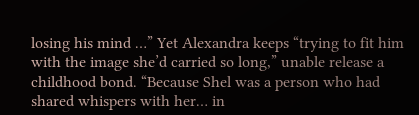losing his mind …” Yet Alexandra keeps “trying to fit him with the image she’d carried so long,” unable release a childhood bond. “Because Shel was a person who had shared whispers with her… in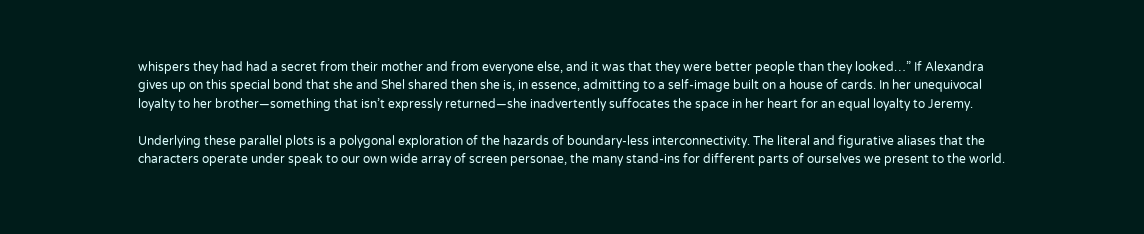whispers they had had a secret from their mother and from everyone else, and it was that they were better people than they looked…” If Alexandra gives up on this special bond that she and Shel shared then she is, in essence, admitting to a self-image built on a house of cards. In her unequivocal loyalty to her brother—something that isn’t expressly returned—she inadvertently suffocates the space in her heart for an equal loyalty to Jeremy.

Underlying these parallel plots is a polygonal exploration of the hazards of boundary-less interconnectivity. The literal and figurative aliases that the characters operate under speak to our own wide array of screen personae, the many stand-ins for different parts of ourselves we present to the world.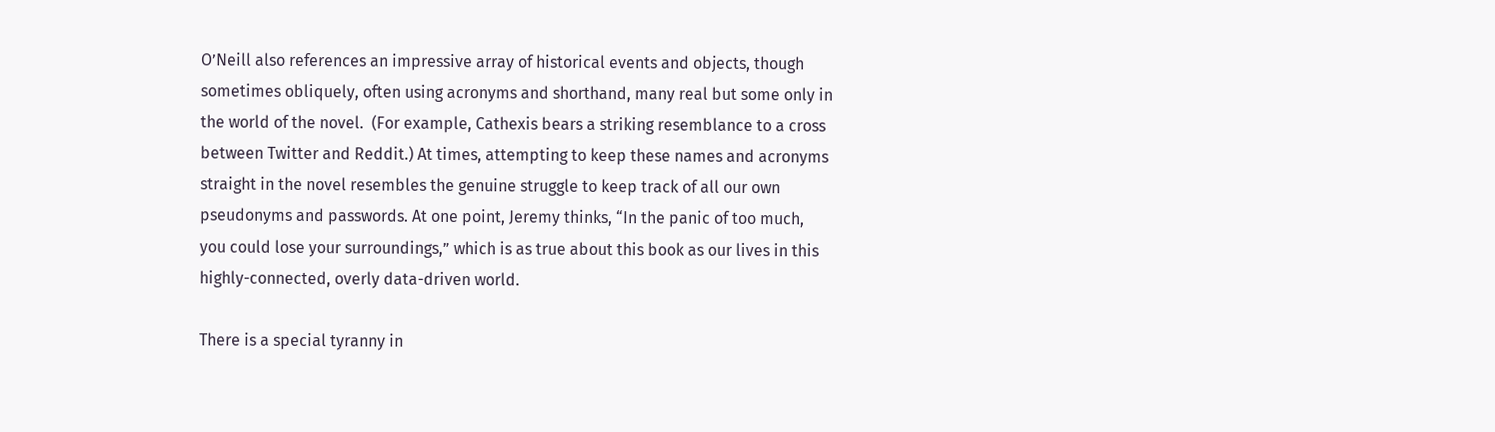O’Neill also references an impressive array of historical events and objects, though sometimes obliquely, often using acronyms and shorthand, many real but some only in the world of the novel.  (For example, Cathexis bears a striking resemblance to a cross between Twitter and Reddit.) At times, attempting to keep these names and acronyms straight in the novel resembles the genuine struggle to keep track of all our own pseudonyms and passwords. At one point, Jeremy thinks, “In the panic of too much, you could lose your surroundings,” which is as true about this book as our lives in this highly-connected, overly data-driven world.

There is a special tyranny in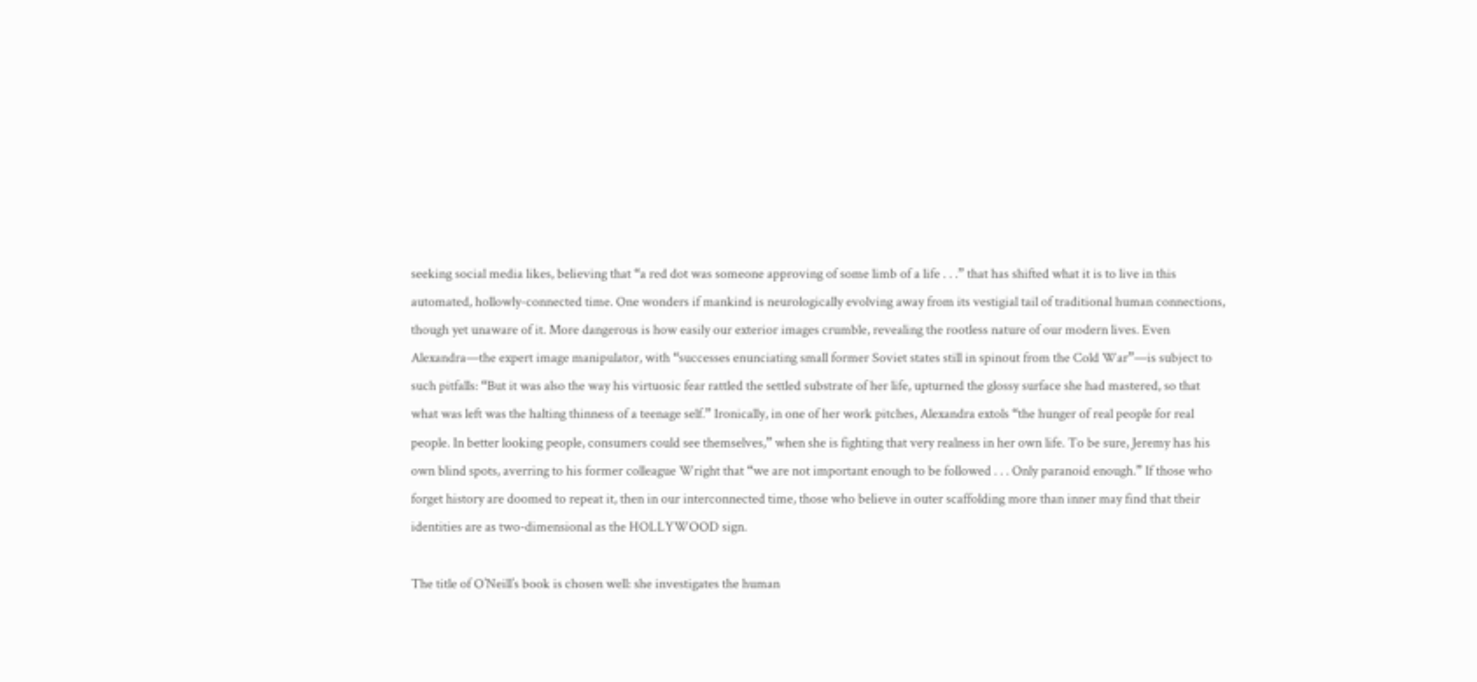seeking social media likes, believing that “a red dot was someone approving of some limb of a life . . .” that has shifted what it is to live in this automated, hollowly-connected time. One wonders if mankind is neurologically evolving away from its vestigial tail of traditional human connections, though yet unaware of it. More dangerous is how easily our exterior images crumble, revealing the rootless nature of our modern lives. Even Alexandra—the expert image manipulator, with “successes enunciating small former Soviet states still in spinout from the Cold War”—is subject to such pitfalls: “But it was also the way his virtuosic fear rattled the settled substrate of her life, upturned the glossy surface she had mastered, so that what was left was the halting thinness of a teenage self.” Ironically, in one of her work pitches, Alexandra extols “the hunger of real people for real people. In better looking people, consumers could see themselves,” when she is fighting that very realness in her own life. To be sure, Jeremy has his own blind spots, averring to his former colleague Wright that “we are not important enough to be followed . . . Only paranoid enough.” If those who forget history are doomed to repeat it, then in our interconnected time, those who believe in outer scaffolding more than inner may find that their identities are as two-dimensional as the HOLLYWOOD sign.

The title of O’Neill’s book is chosen well: she investigates the human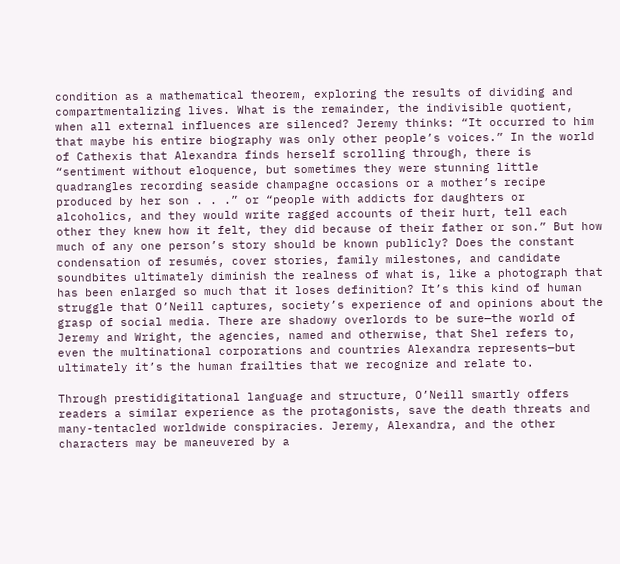condition as a mathematical theorem, exploring the results of dividing and compartmentalizing lives. What is the remainder, the indivisible quotient, when all external influences are silenced? Jeremy thinks: “It occurred to him that maybe his entire biography was only other people’s voices.” In the world of Cathexis that Alexandra finds herself scrolling through, there is “sentiment without eloquence, but sometimes they were stunning little quadrangles recording seaside champagne occasions or a mother’s recipe produced by her son . . .” or “people with addicts for daughters or alcoholics, and they would write ragged accounts of their hurt, tell each other they knew how it felt, they did because of their father or son.” But how much of any one person’s story should be known publicly? Does the constant condensation of resumés, cover stories, family milestones, and candidate soundbites ultimately diminish the realness of what is, like a photograph that has been enlarged so much that it loses definition? It’s this kind of human struggle that O’Neill captures, society’s experience of and opinions about the grasp of social media. There are shadowy overlords to be sure—the world of Jeremy and Wright, the agencies, named and otherwise, that Shel refers to, even the multinational corporations and countries Alexandra represents—but ultimately it’s the human frailties that we recognize and relate to.

Through prestidigitational language and structure, O’Neill smartly offers readers a similar experience as the protagonists, save the death threats and many-tentacled worldwide conspiracies. Jeremy, Alexandra, and the other characters may be maneuvered by a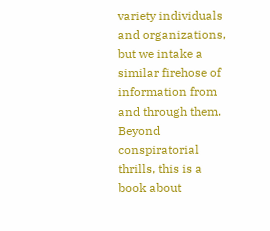variety individuals and organizations, but we intake a similar firehose of information from and through them. Beyond conspiratorial thrills, this is a book about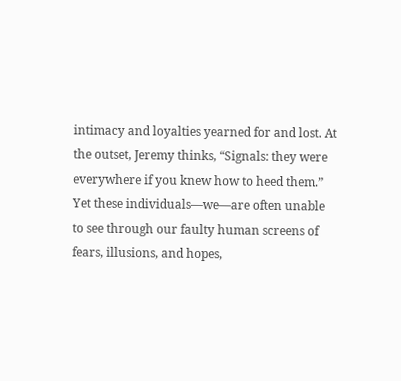intimacy and loyalties yearned for and lost. At the outset, Jeremy thinks, “Signals: they were everywhere if you knew how to heed them.” Yet these individuals—we—are often unable to see through our faulty human screens of fears, illusions, and hopes,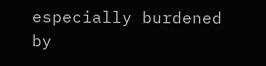especially burdened by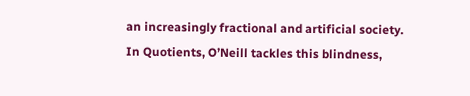an increasingly fractional and artificial society. In Quotients, O’Neill tackles this blindness,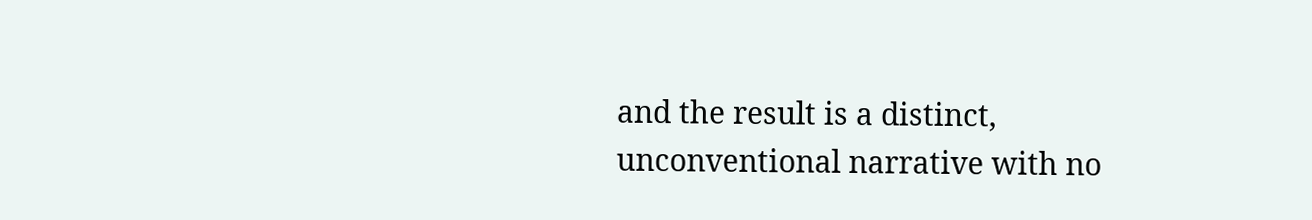and the result is a distinct, unconventional narrative with no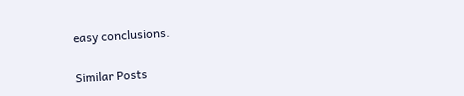easy conclusions.

Similar Posts